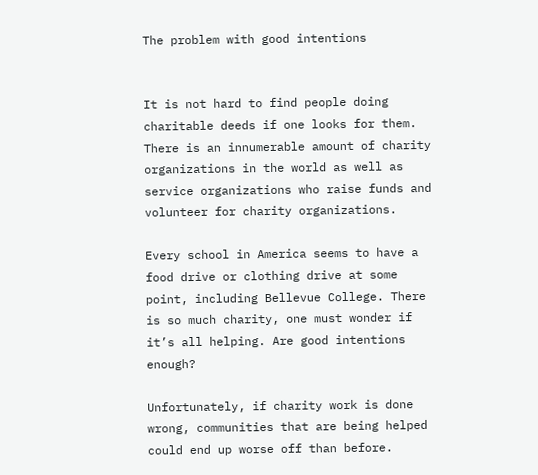The problem with good intentions


It is not hard to find people doing charitable deeds if one looks for them. There is an innumerable amount of charity organizations in the world as well as service organizations who raise funds and volunteer for charity organizations.

Every school in America seems to have a food drive or clothing drive at some point, including Bellevue College. There is so much charity, one must wonder if it’s all helping. Are good intentions enough?

Unfortunately, if charity work is done wrong, communities that are being helped could end up worse off than before.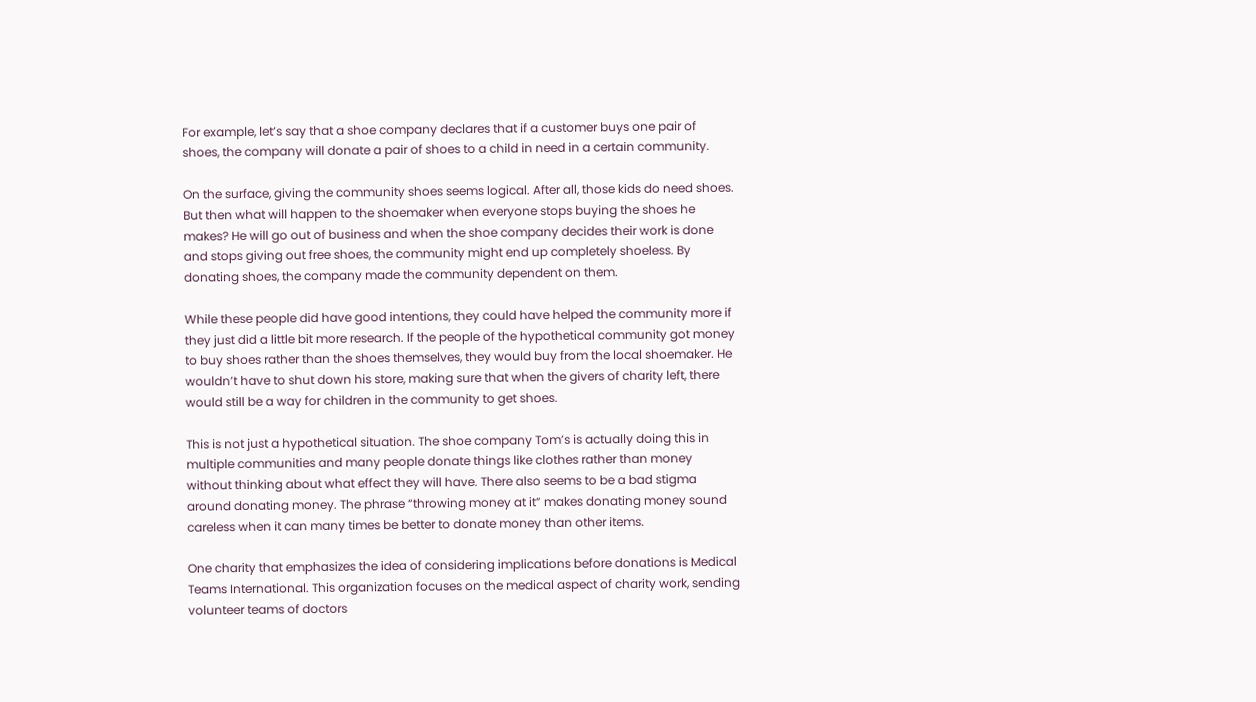For example, let’s say that a shoe company declares that if a customer buys one pair of shoes, the company will donate a pair of shoes to a child in need in a certain community.

On the surface, giving the community shoes seems logical. After all, those kids do need shoes. But then what will happen to the shoemaker when everyone stops buying the shoes he makes? He will go out of business and when the shoe company decides their work is done and stops giving out free shoes, the community might end up completely shoeless. By donating shoes, the company made the community dependent on them.

While these people did have good intentions, they could have helped the community more if they just did a little bit more research. If the people of the hypothetical community got money to buy shoes rather than the shoes themselves, they would buy from the local shoemaker. He wouldn’t have to shut down his store, making sure that when the givers of charity left, there would still be a way for children in the community to get shoes.

This is not just a hypothetical situation. The shoe company Tom’s is actually doing this in multiple communities and many people donate things like clothes rather than money without thinking about what effect they will have. There also seems to be a bad stigma around donating money. The phrase “throwing money at it” makes donating money sound careless when it can many times be better to donate money than other items.

One charity that emphasizes the idea of considering implications before donations is Medical Teams International. This organization focuses on the medical aspect of charity work, sending volunteer teams of doctors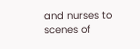and nurses to scenes of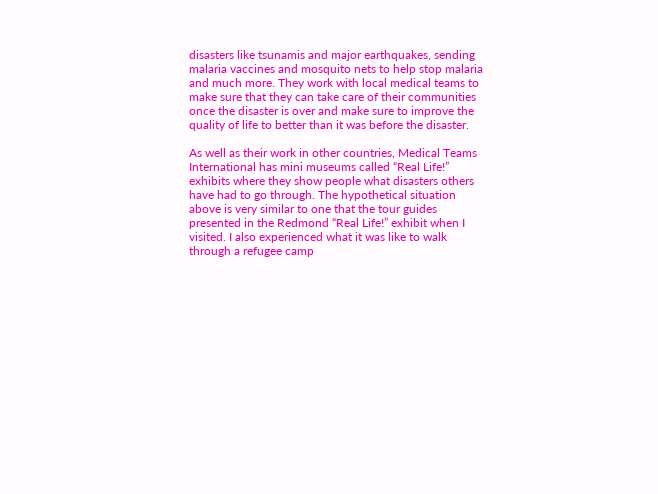disasters like tsunamis and major earthquakes, sending malaria vaccines and mosquito nets to help stop malaria and much more. They work with local medical teams to make sure that they can take care of their communities once the disaster is over and make sure to improve the quality of life to better than it was before the disaster.

As well as their work in other countries, Medical Teams International has mini museums called “Real Life!” exhibits where they show people what disasters others have had to go through. The hypothetical situation above is very similar to one that the tour guides presented in the Redmond “Real Life!” exhibit when I visited. I also experienced what it was like to walk through a refugee camp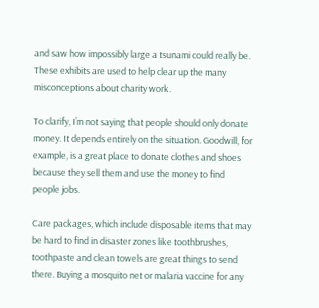and saw how impossibly large a tsunami could really be. These exhibits are used to help clear up the many misconceptions about charity work.

To clarify, I’m not saying that people should only donate money. It depends entirely on the situation. Goodwill, for example, is a great place to donate clothes and shoes because they sell them and use the money to find people jobs.

Care packages, which include disposable items that may be hard to find in disaster zones like toothbrushes, toothpaste and clean towels are great things to send there. Buying a mosquito net or malaria vaccine for any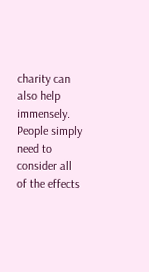charity can also help immensely. People simply need to consider all of the effects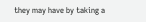they may have by taking a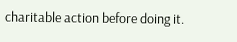charitable action before doing it.